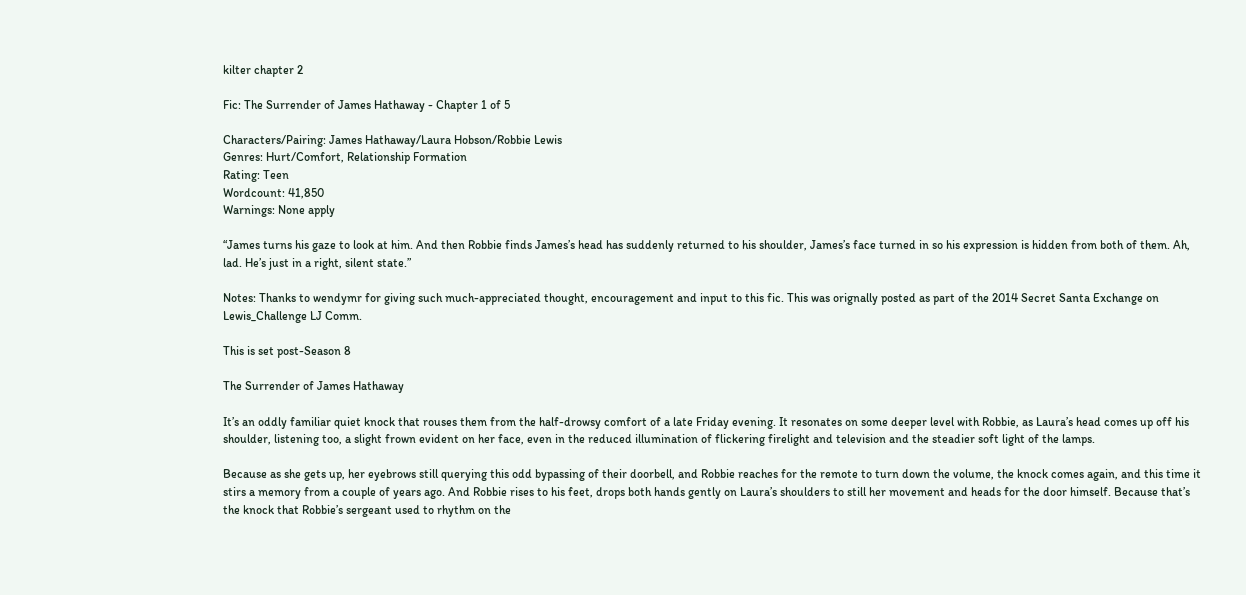kilter chapter 2

Fic: The Surrender of James Hathaway - Chapter 1 of 5

Characters/Pairing: James Hathaway/Laura Hobson/Robbie Lewis
Genres: Hurt/Comfort, Relationship Formation
Rating: Teen
Wordcount: 41,850
Warnings: None apply

“James turns his gaze to look at him. And then Robbie finds James’s head has suddenly returned to his shoulder, James’s face turned in so his expression is hidden from both of them. Ah, lad. He’s just in a right, silent state.”

Notes: Thanks to wendymr for giving such much-appreciated thought, encouragement and input to this fic. This was orignally posted as part of the 2014 Secret Santa Exchange on Lewis_Challenge LJ Comm.

This is set post-Season 8

The Surrender of James Hathaway

It’s an oddly familiar quiet knock that rouses them from the half-drowsy comfort of a late Friday evening. It resonates on some deeper level with Robbie, as Laura’s head comes up off his shoulder, listening too, a slight frown evident on her face, even in the reduced illumination of flickering firelight and television and the steadier soft light of the lamps.

Because as she gets up, her eyebrows still querying this odd bypassing of their doorbell, and Robbie reaches for the remote to turn down the volume, the knock comes again, and this time it stirs a memory from a couple of years ago. And Robbie rises to his feet, drops both hands gently on Laura’s shoulders to still her movement and heads for the door himself. Because that’s the knock that Robbie’s sergeant used to rhythm on the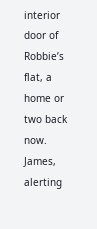interior door of Robbie’s flat, a home or two back now. James, alerting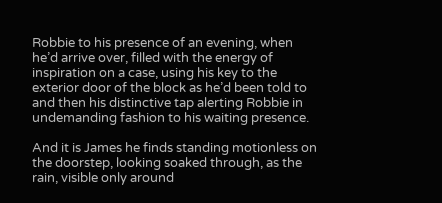Robbie to his presence of an evening, when he’d arrive over, filled with the energy of inspiration on a case, using his key to the exterior door of the block as he’d been told to and then his distinctive tap alerting Robbie in undemanding fashion to his waiting presence.

And it is James he finds standing motionless on the doorstep, looking soaked through, as the rain, visible only around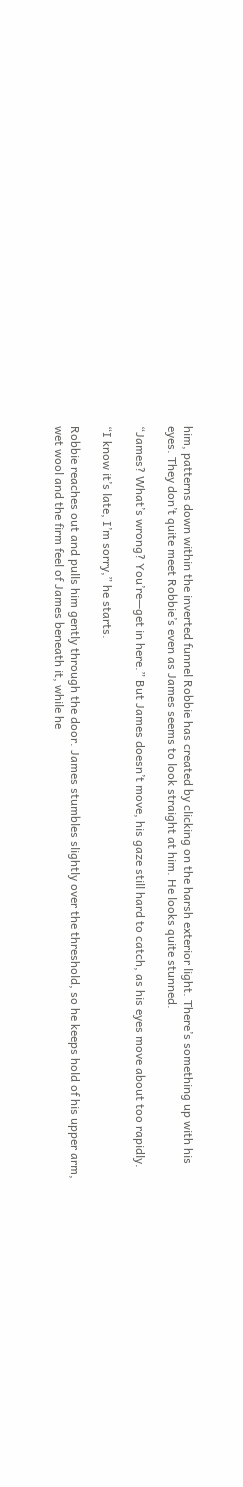him, patterns down within the inverted funnel Robbie has created by clicking on the harsh exterior light. There’s something up with his eyes. They don’t quite meet Robbie’s even as James seems to look straight at him. He looks quite stunned.

“James? What’s wrong? You’re—get in here.” But James doesn’t move, his gaze still hard to catch, as his eyes move about too rapidly.

“I know it’s late, I’m sorry,” he starts.

Robbie reaches out and pulls him gently through the door. James stumbles slightly over the threshold, so he keeps hold of his upper arm, wet wool and the firm feel of James beneath it, while he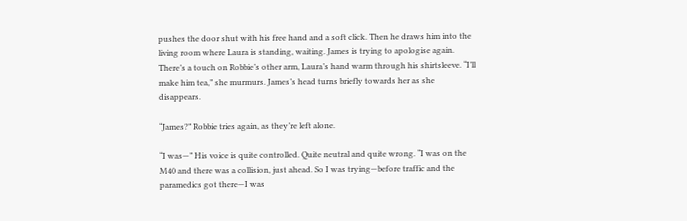pushes the door shut with his free hand and a soft click. Then he draws him into the living room where Laura is standing, waiting. James is trying to apologise again. There’s a touch on Robbie’s other arm, Laura’s hand warm through his shirtsleeve. “I’ll make him tea,” she murmurs. James’s head turns briefly towards her as she disappears.

“James?” Robbie tries again, as they’re left alone.

“I was—” His voice is quite controlled. Quite neutral and quite wrong. “I was on the M40 and there was a collision, just ahead. So I was trying—before traffic and the paramedics got there—I was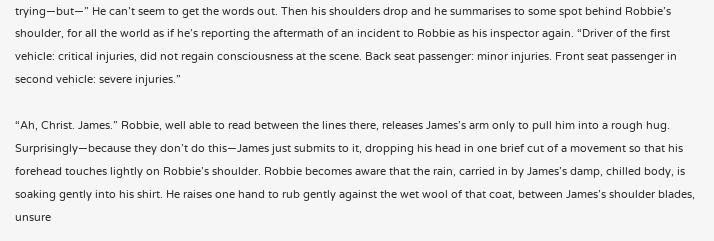trying—but—” He can’t seem to get the words out. Then his shoulders drop and he summarises to some spot behind Robbie’s shoulder, for all the world as if he’s reporting the aftermath of an incident to Robbie as his inspector again. “Driver of the first vehicle: critical injuries, did not regain consciousness at the scene. Back seat passenger: minor injuries. Front seat passenger in second vehicle: severe injuries.”

“Ah, Christ. James.” Robbie, well able to read between the lines there, releases James’s arm only to pull him into a rough hug. Surprisingly—because they don’t do this—James just submits to it, dropping his head in one brief cut of a movement so that his forehead touches lightly on Robbie’s shoulder. Robbie becomes aware that the rain, carried in by James’s damp, chilled body, is soaking gently into his shirt. He raises one hand to rub gently against the wet wool of that coat, between James’s shoulder blades, unsure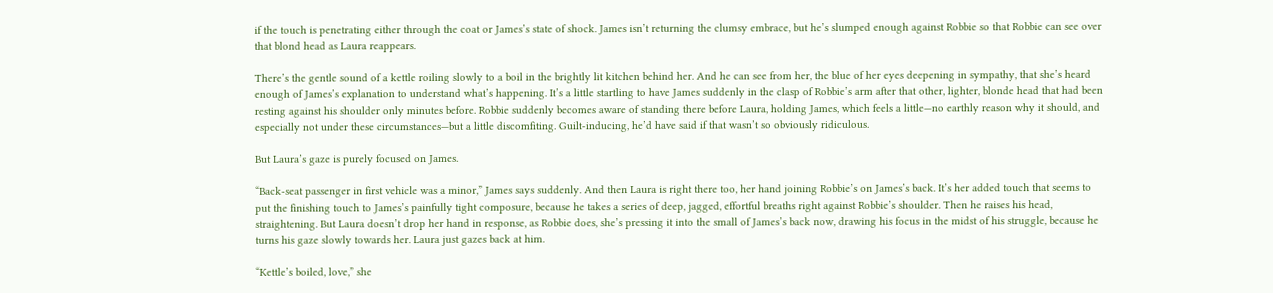if the touch is penetrating either through the coat or James’s state of shock. James isn’t returning the clumsy embrace, but he’s slumped enough against Robbie so that Robbie can see over that blond head as Laura reappears.

There’s the gentle sound of a kettle roiling slowly to a boil in the brightly lit kitchen behind her. And he can see from her, the blue of her eyes deepening in sympathy, that she’s heard enough of James’s explanation to understand what’s happening. It’s a little startling to have James suddenly in the clasp of Robbie’s arm after that other, lighter, blonde head that had been resting against his shoulder only minutes before. Robbie suddenly becomes aware of standing there before Laura, holding James, which feels a little—no earthly reason why it should, and especially not under these circumstances—but a little discomfiting. Guilt-inducing, he’d have said if that wasn’t so obviously ridiculous.

But Laura’s gaze is purely focused on James.

“Back-seat passenger in first vehicle was a minor,” James says suddenly. And then Laura is right there too, her hand joining Robbie’s on James’s back. It’s her added touch that seems to put the finishing touch to James’s painfully tight composure, because he takes a series of deep, jagged, effortful breaths right against Robbie’s shoulder. Then he raises his head, straightening. But Laura doesn’t drop her hand in response, as Robbie does, she’s pressing it into the small of James’s back now, drawing his focus in the midst of his struggle, because he turns his gaze slowly towards her. Laura just gazes back at him.

“Kettle’s boiled, love,” she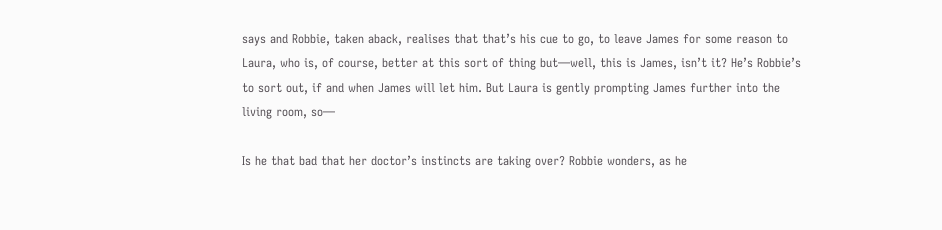says and Robbie, taken aback, realises that that’s his cue to go, to leave James for some reason to Laura, who is, of course, better at this sort of thing but—well, this is James, isn’t it? He’s Robbie’s to sort out, if and when James will let him. But Laura is gently prompting James further into the living room, so—

Is he that bad that her doctor’s instincts are taking over? Robbie wonders, as he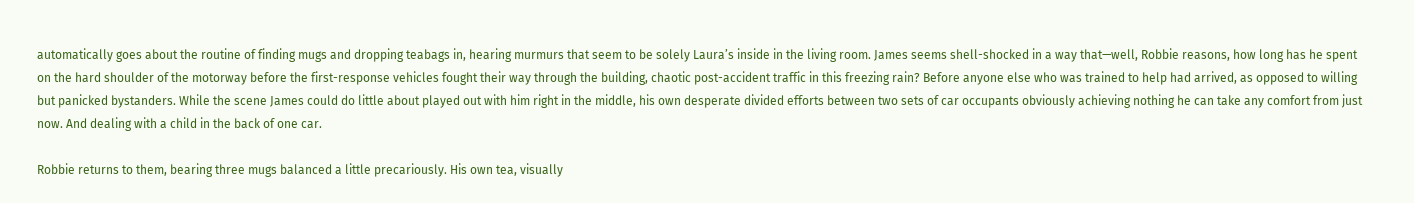automatically goes about the routine of finding mugs and dropping teabags in, hearing murmurs that seem to be solely Laura’s inside in the living room. James seems shell-shocked in a way that—well, Robbie reasons, how long has he spent on the hard shoulder of the motorway before the first-response vehicles fought their way through the building, chaotic post-accident traffic in this freezing rain? Before anyone else who was trained to help had arrived, as opposed to willing but panicked bystanders. While the scene James could do little about played out with him right in the middle, his own desperate divided efforts between two sets of car occupants obviously achieving nothing he can take any comfort from just now. And dealing with a child in the back of one car.

Robbie returns to them, bearing three mugs balanced a little precariously. His own tea, visually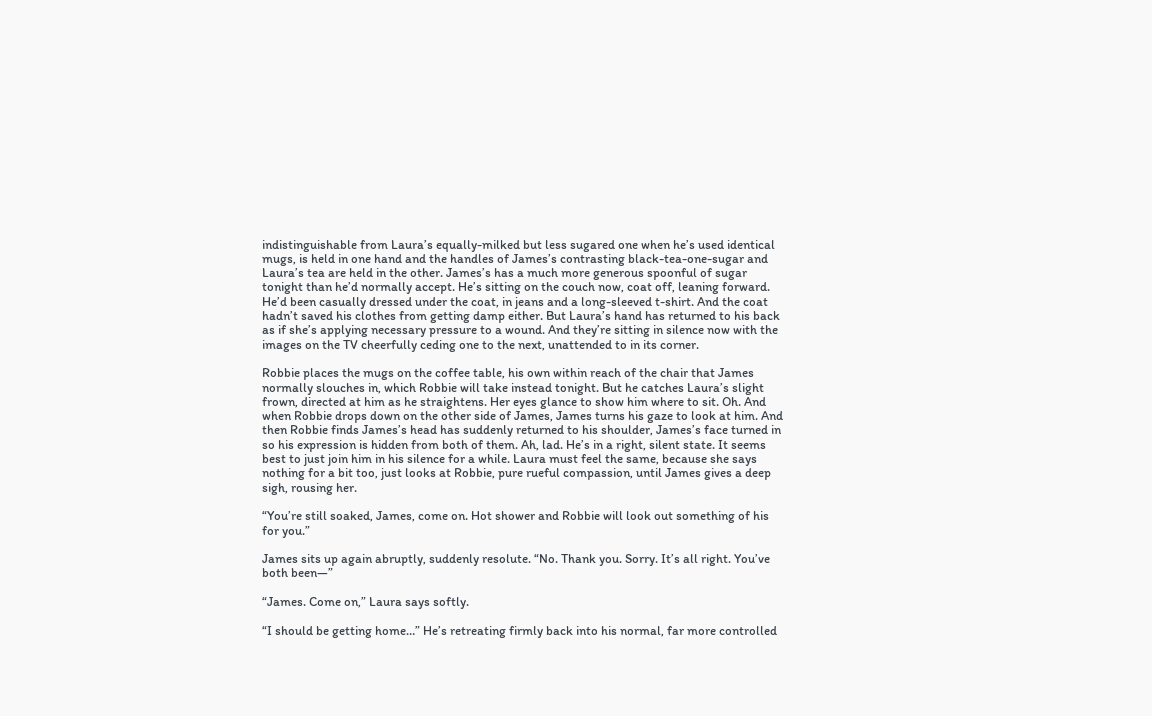indistinguishable from Laura’s equally-milked but less sugared one when he’s used identical mugs, is held in one hand and the handles of James’s contrasting black-tea-one-sugar and Laura’s tea are held in the other. James’s has a much more generous spoonful of sugar tonight than he’d normally accept. He’s sitting on the couch now, coat off, leaning forward. He’d been casually dressed under the coat, in jeans and a long-sleeved t-shirt. And the coat hadn’t saved his clothes from getting damp either. But Laura’s hand has returned to his back as if she’s applying necessary pressure to a wound. And they’re sitting in silence now with the images on the TV cheerfully ceding one to the next, unattended to in its corner.

Robbie places the mugs on the coffee table, his own within reach of the chair that James normally slouches in, which Robbie will take instead tonight. But he catches Laura’s slight frown, directed at him as he straightens. Her eyes glance to show him where to sit. Oh. And when Robbie drops down on the other side of James, James turns his gaze to look at him. And then Robbie finds James’s head has suddenly returned to his shoulder, James’s face turned in so his expression is hidden from both of them. Ah, lad. He’s in a right, silent state. It seems best to just join him in his silence for a while. Laura must feel the same, because she says nothing for a bit too, just looks at Robbie, pure rueful compassion, until James gives a deep sigh, rousing her.

“You’re still soaked, James, come on. Hot shower and Robbie will look out something of his for you.”

James sits up again abruptly, suddenly resolute. “No. Thank you. Sorry. It’s all right. You’ve both been—”

“James. Come on,” Laura says softly.

“I should be getting home…” He’s retreating firmly back into his normal, far more controlled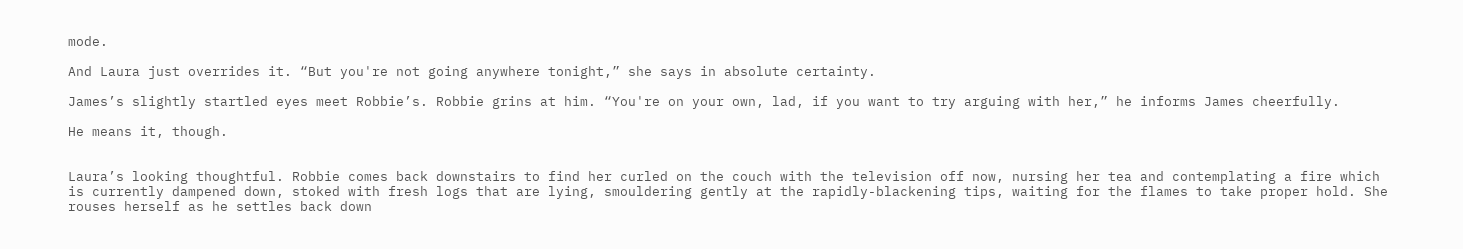mode.

And Laura just overrides it. “But you're not going anywhere tonight,” she says in absolute certainty.

James’s slightly startled eyes meet Robbie’s. Robbie grins at him. “You're on your own, lad, if you want to try arguing with her,” he informs James cheerfully.

He means it, though.


Laura’s looking thoughtful. Robbie comes back downstairs to find her curled on the couch with the television off now, nursing her tea and contemplating a fire which is currently dampened down, stoked with fresh logs that are lying, smouldering gently at the rapidly-blackening tips, waiting for the flames to take proper hold. She rouses herself as he settles back down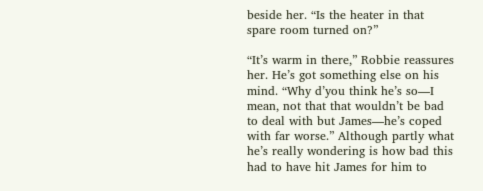beside her. “Is the heater in that spare room turned on?”

“It’s warm in there,” Robbie reassures her. He’s got something else on his mind. “Why d’you think he’s so—I mean, not that that wouldn’t be bad to deal with but James—he’s coped with far worse.” Although partly what he’s really wondering is how bad this had to have hit James for him to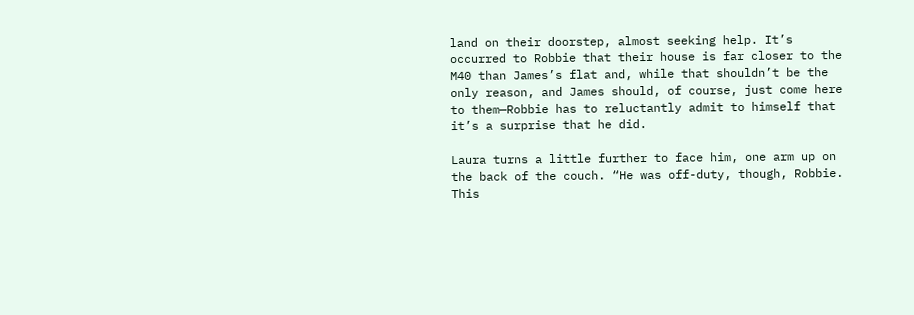land on their doorstep, almost seeking help. It’s occurred to Robbie that their house is far closer to the M40 than James’s flat and, while that shouldn’t be the only reason, and James should, of course, just come here to them—Robbie has to reluctantly admit to himself that it’s a surprise that he did.

Laura turns a little further to face him, one arm up on the back of the couch. “He was off-duty, though, Robbie. This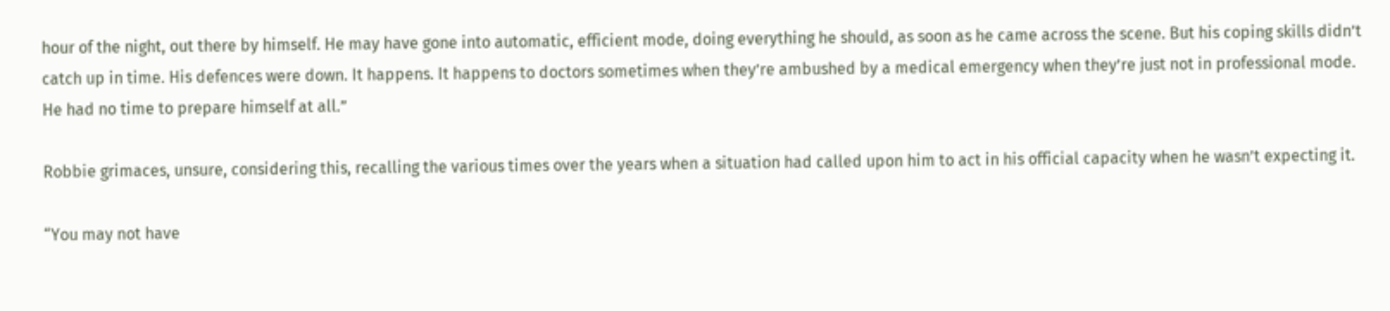hour of the night, out there by himself. He may have gone into automatic, efficient mode, doing everything he should, as soon as he came across the scene. But his coping skills didn’t catch up in time. His defences were down. It happens. It happens to doctors sometimes when they’re ambushed by a medical emergency when they’re just not in professional mode. He had no time to prepare himself at all.”

Robbie grimaces, unsure, considering this, recalling the various times over the years when a situation had called upon him to act in his official capacity when he wasn’t expecting it.

“You may not have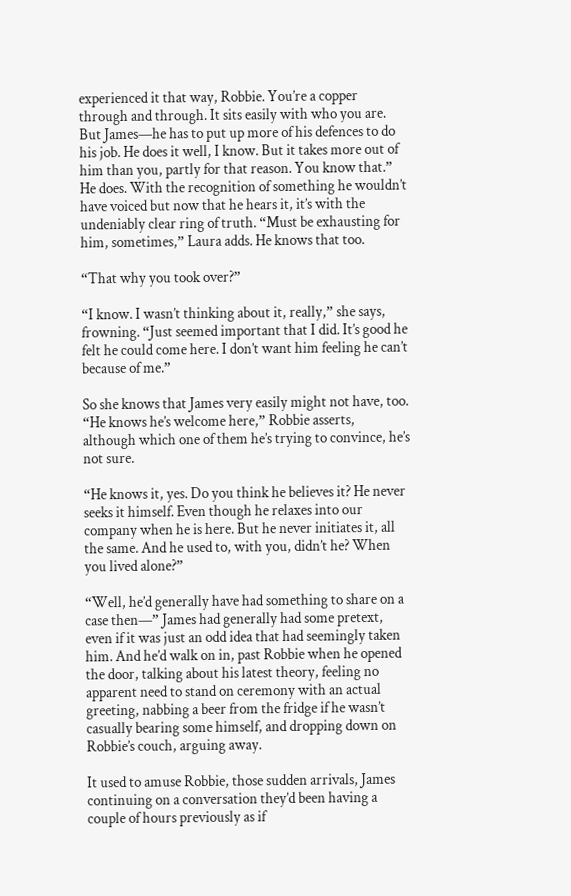experienced it that way, Robbie. You’re a copper through and through. It sits easily with who you are. But James—he has to put up more of his defences to do his job. He does it well, I know. But it takes more out of him than you, partly for that reason. You know that.” He does. With the recognition of something he wouldn’t have voiced but now that he hears it, it’s with the undeniably clear ring of truth. “Must be exhausting for him, sometimes,” Laura adds. He knows that too.

“That why you took over?”

“I know. I wasn’t thinking about it, really,” she says, frowning. “Just seemed important that I did. It’s good he felt he could come here. I don’t want him feeling he can’t because of me.”

So she knows that James very easily might not have, too. “He knows he’s welcome here,” Robbie asserts, although which one of them he’s trying to convince, he’s not sure.

“He knows it, yes. Do you think he believes it? He never seeks it himself. Even though he relaxes into our company when he is here. But he never initiates it, all the same. And he used to, with you, didn’t he? When you lived alone?”

“Well, he’d generally have had something to share on a case then—” James had generally had some pretext, even if it was just an odd idea that had seemingly taken him. And he’d walk on in, past Robbie when he opened the door, talking about his latest theory, feeling no apparent need to stand on ceremony with an actual greeting, nabbing a beer from the fridge if he wasn’t casually bearing some himself, and dropping down on Robbie’s couch, arguing away.

It used to amuse Robbie, those sudden arrivals, James continuing on a conversation they’d been having a couple of hours previously as if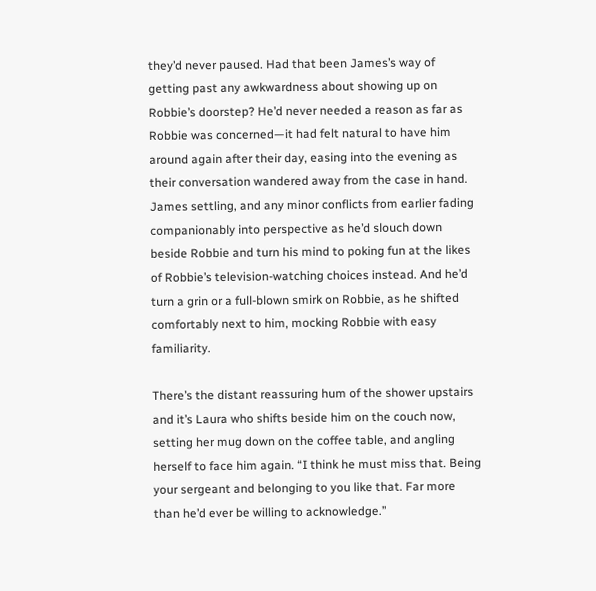they’d never paused. Had that been James’s way of getting past any awkwardness about showing up on Robbie’s doorstep? He’d never needed a reason as far as Robbie was concerned—it had felt natural to have him around again after their day, easing into the evening as their conversation wandered away from the case in hand. James settling, and any minor conflicts from earlier fading companionably into perspective as he’d slouch down beside Robbie and turn his mind to poking fun at the likes of Robbie’s television-watching choices instead. And he’d turn a grin or a full-blown smirk on Robbie, as he shifted comfortably next to him, mocking Robbie with easy familiarity.

There’s the distant reassuring hum of the shower upstairs and it’s Laura who shifts beside him on the couch now, setting her mug down on the coffee table, and angling herself to face him again. “I think he must miss that. Being your sergeant and belonging to you like that. Far more than he’d ever be willing to acknowledge.”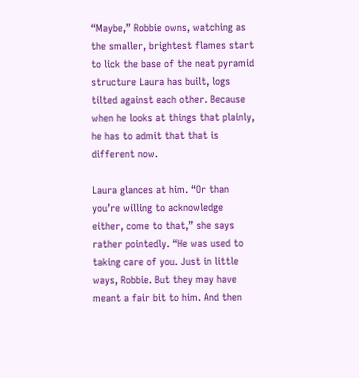“Maybe,” Robbie owns, watching as the smaller, brightest flames start to lick the base of the neat pyramid structure Laura has built, logs tilted against each other. Because when he looks at things that plainly, he has to admit that that is different now.

Laura glances at him. “Or than you’re willing to acknowledge either, come to that,” she says rather pointedly. “He was used to taking care of you. Just in little ways, Robbie. But they may have meant a fair bit to him. And then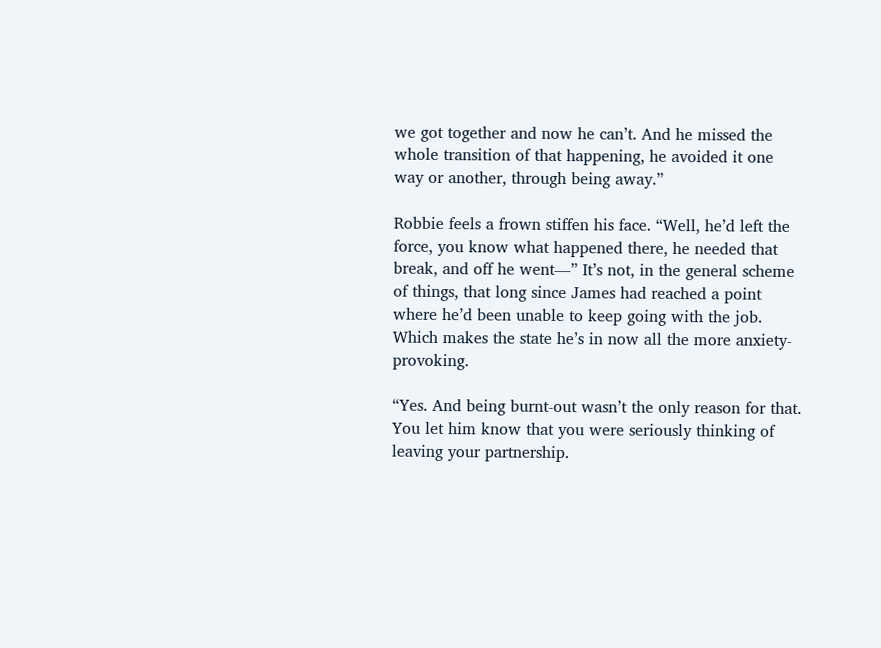we got together and now he can’t. And he missed the whole transition of that happening, he avoided it one way or another, through being away.”

Robbie feels a frown stiffen his face. “Well, he’d left the force, you know what happened there, he needed that break, and off he went—” It’s not, in the general scheme of things, that long since James had reached a point where he’d been unable to keep going with the job. Which makes the state he’s in now all the more anxiety-provoking.

“Yes. And being burnt-out wasn’t the only reason for that. You let him know that you were seriously thinking of leaving your partnership.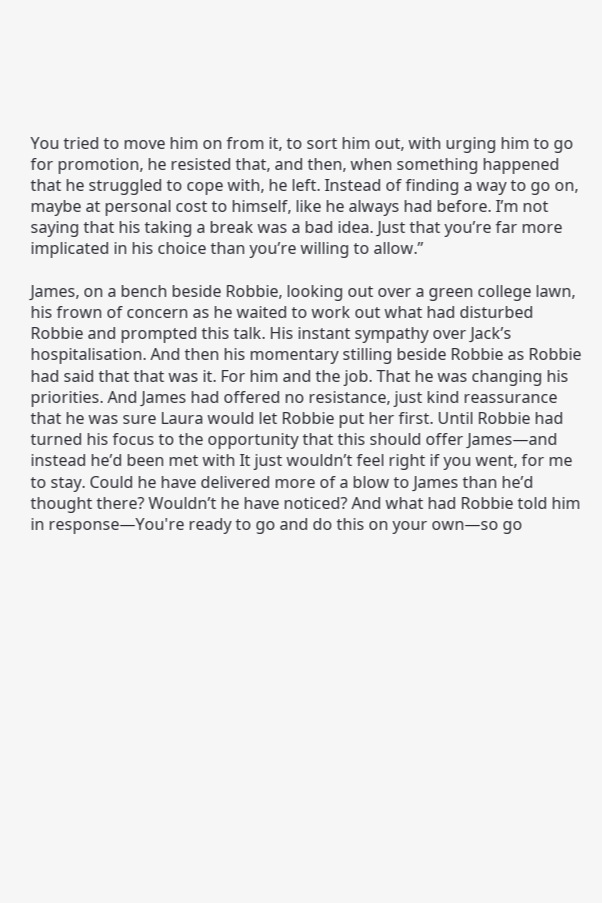You tried to move him on from it, to sort him out, with urging him to go for promotion, he resisted that, and then, when something happened that he struggled to cope with, he left. Instead of finding a way to go on, maybe at personal cost to himself, like he always had before. I’m not saying that his taking a break was a bad idea. Just that you’re far more implicated in his choice than you’re willing to allow.”

James, on a bench beside Robbie, looking out over a green college lawn, his frown of concern as he waited to work out what had disturbed Robbie and prompted this talk. His instant sympathy over Jack’s hospitalisation. And then his momentary stilling beside Robbie as Robbie had said that that was it. For him and the job. That he was changing his priorities. And James had offered no resistance, just kind reassurance that he was sure Laura would let Robbie put her first. Until Robbie had turned his focus to the opportunity that this should offer James—and instead he’d been met with It just wouldn’t feel right if you went, for me to stay. Could he have delivered more of a blow to James than he’d thought there? Wouldn’t he have noticed? And what had Robbie told him in response—You're ready to go and do this on your own—so go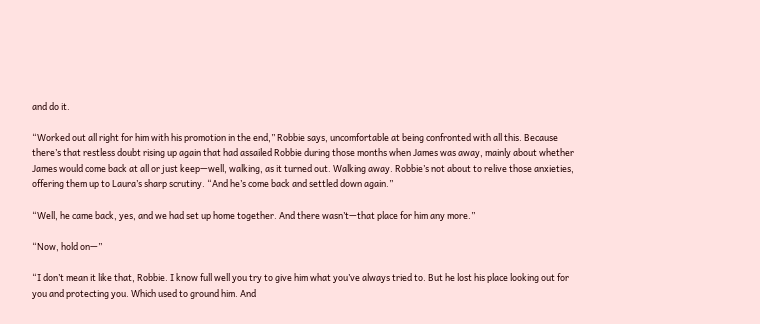and do it.

“Worked out all right for him with his promotion in the end,” Robbie says, uncomfortable at being confronted with all this. Because there’s that restless doubt rising up again that had assailed Robbie during those months when James was away, mainly about whether James would come back at all or just keep—well, walking, as it turned out. Walking away. Robbie’s not about to relive those anxieties, offering them up to Laura’s sharp scrutiny. “And he’s come back and settled down again.”

“Well, he came back, yes, and we had set up home together. And there wasn’t—that place for him any more.”

“Now, hold on—”

“I don’t mean it like that, Robbie. I know full well you try to give him what you’ve always tried to. But he lost his place looking out for you and protecting you. Which used to ground him. And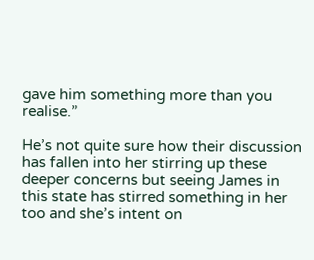gave him something more than you realise.”

He’s not quite sure how their discussion has fallen into her stirring up these deeper concerns but seeing James in this state has stirred something in her too and she’s intent on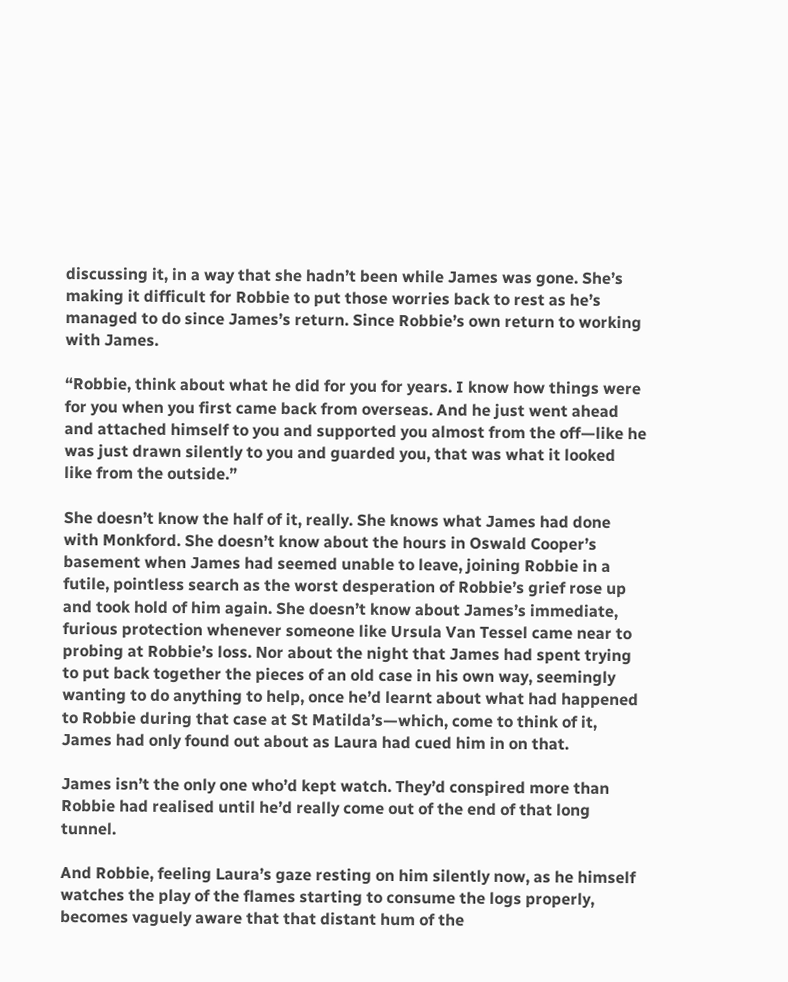discussing it, in a way that she hadn’t been while James was gone. She’s making it difficult for Robbie to put those worries back to rest as he’s managed to do since James’s return. Since Robbie’s own return to working with James.

“Robbie, think about what he did for you for years. I know how things were for you when you first came back from overseas. And he just went ahead and attached himself to you and supported you almost from the off—like he was just drawn silently to you and guarded you, that was what it looked like from the outside.”

She doesn’t know the half of it, really. She knows what James had done with Monkford. She doesn’t know about the hours in Oswald Cooper’s basement when James had seemed unable to leave, joining Robbie in a futile, pointless search as the worst desperation of Robbie’s grief rose up and took hold of him again. She doesn’t know about James’s immediate, furious protection whenever someone like Ursula Van Tessel came near to probing at Robbie’s loss. Nor about the night that James had spent trying to put back together the pieces of an old case in his own way, seemingly wanting to do anything to help, once he’d learnt about what had happened to Robbie during that case at St Matilda’s—which, come to think of it, James had only found out about as Laura had cued him in on that.

James isn’t the only one who’d kept watch. They’d conspired more than Robbie had realised until he’d really come out of the end of that long tunnel.

And Robbie, feeling Laura’s gaze resting on him silently now, as he himself watches the play of the flames starting to consume the logs properly, becomes vaguely aware that that distant hum of the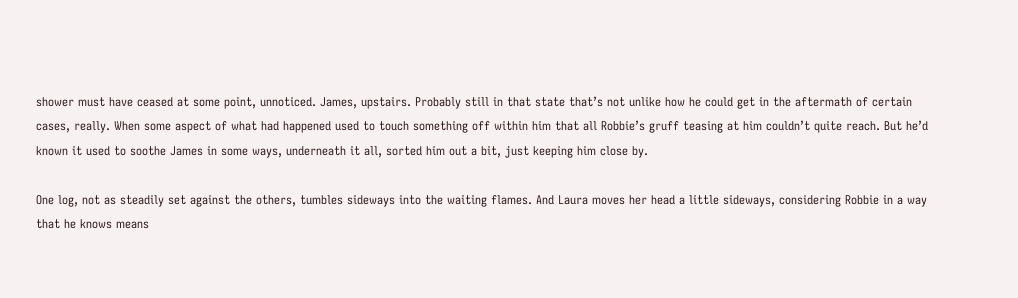shower must have ceased at some point, unnoticed. James, upstairs. Probably still in that state that’s not unlike how he could get in the aftermath of certain cases, really. When some aspect of what had happened used to touch something off within him that all Robbie’s gruff teasing at him couldn’t quite reach. But he’d known it used to soothe James in some ways, underneath it all, sorted him out a bit, just keeping him close by.

One log, not as steadily set against the others, tumbles sideways into the waiting flames. And Laura moves her head a little sideways, considering Robbie in a way that he knows means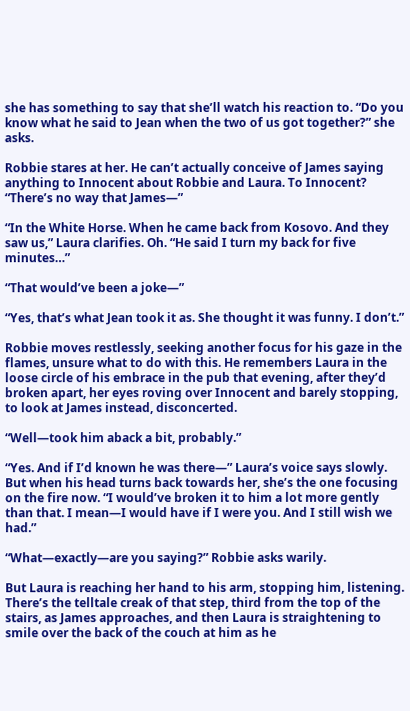she has something to say that she’ll watch his reaction to. “Do you know what he said to Jean when the two of us got together?” she asks.

Robbie stares at her. He can’t actually conceive of James saying anything to Innocent about Robbie and Laura. To Innocent? “There’s no way that James—”

“In the White Horse. When he came back from Kosovo. And they saw us,” Laura clarifies. Oh. “He said I turn my back for five minutes…”

“That would’ve been a joke—”

“Yes, that’s what Jean took it as. She thought it was funny. I don’t.”

Robbie moves restlessly, seeking another focus for his gaze in the flames, unsure what to do with this. He remembers Laura in the loose circle of his embrace in the pub that evening, after they’d broken apart, her eyes roving over Innocent and barely stopping, to look at James instead, disconcerted.

“Well—took him aback a bit, probably.”

“Yes. And if I’d known he was there—” Laura’s voice says slowly. But when his head turns back towards her, she’s the one focusing on the fire now. “I would’ve broken it to him a lot more gently than that. I mean—I would have if I were you. And I still wish we had.”

“What—exactly—are you saying?” Robbie asks warily.

But Laura is reaching her hand to his arm, stopping him, listening. There’s the telltale creak of that step, third from the top of the stairs, as James approaches, and then Laura is straightening to smile over the back of the couch at him as he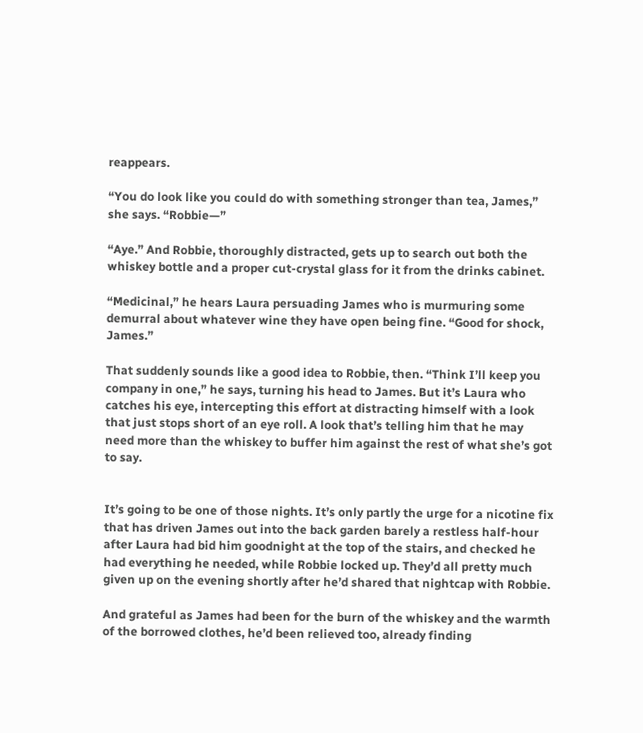reappears.

“You do look like you could do with something stronger than tea, James,” she says. “Robbie—”

“Aye.” And Robbie, thoroughly distracted, gets up to search out both the whiskey bottle and a proper cut-crystal glass for it from the drinks cabinet.

“Medicinal,” he hears Laura persuading James who is murmuring some demurral about whatever wine they have open being fine. “Good for shock, James.”

That suddenly sounds like a good idea to Robbie, then. “Think I’ll keep you company in one,” he says, turning his head to James. But it’s Laura who catches his eye, intercepting this effort at distracting himself with a look that just stops short of an eye roll. A look that’s telling him that he may need more than the whiskey to buffer him against the rest of what she’s got to say.


It’s going to be one of those nights. It’s only partly the urge for a nicotine fix that has driven James out into the back garden barely a restless half-hour after Laura had bid him goodnight at the top of the stairs, and checked he had everything he needed, while Robbie locked up. They’d all pretty much given up on the evening shortly after he’d shared that nightcap with Robbie.

And grateful as James had been for the burn of the whiskey and the warmth of the borrowed clothes, he’d been relieved too, already finding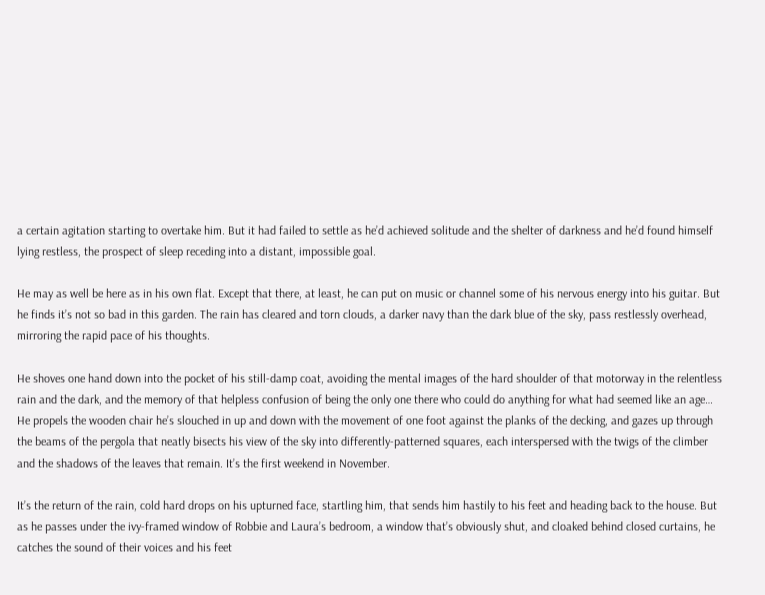a certain agitation starting to overtake him. But it had failed to settle as he’d achieved solitude and the shelter of darkness and he’d found himself lying restless, the prospect of sleep receding into a distant, impossible goal.

He may as well be here as in his own flat. Except that there, at least, he can put on music or channel some of his nervous energy into his guitar. But he finds it’s not so bad in this garden. The rain has cleared and torn clouds, a darker navy than the dark blue of the sky, pass restlessly overhead, mirroring the rapid pace of his thoughts.

He shoves one hand down into the pocket of his still-damp coat, avoiding the mental images of the hard shoulder of that motorway in the relentless rain and the dark, and the memory of that helpless confusion of being the only one there who could do anything for what had seemed like an age… He propels the wooden chair he’s slouched in up and down with the movement of one foot against the planks of the decking, and gazes up through the beams of the pergola that neatly bisects his view of the sky into differently-patterned squares, each interspersed with the twigs of the climber and the shadows of the leaves that remain. It’s the first weekend in November.

It’s the return of the rain, cold hard drops on his upturned face, startling him, that sends him hastily to his feet and heading back to the house. But as he passes under the ivy-framed window of Robbie and Laura’s bedroom, a window that’s obviously shut, and cloaked behind closed curtains, he catches the sound of their voices and his feet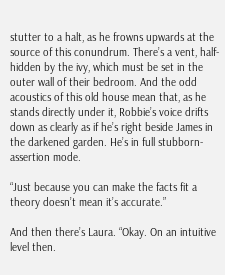stutter to a halt, as he frowns upwards at the source of this conundrum. There’s a vent, half-hidden by the ivy, which must be set in the outer wall of their bedroom. And the odd acoustics of this old house mean that, as he stands directly under it, Robbie’s voice drifts down as clearly as if he’s right beside James in the darkened garden. He’s in full stubborn-assertion mode.

“Just because you can make the facts fit a theory doesn’t mean it’s accurate.”

And then there’s Laura. “Okay. On an intuitive level then.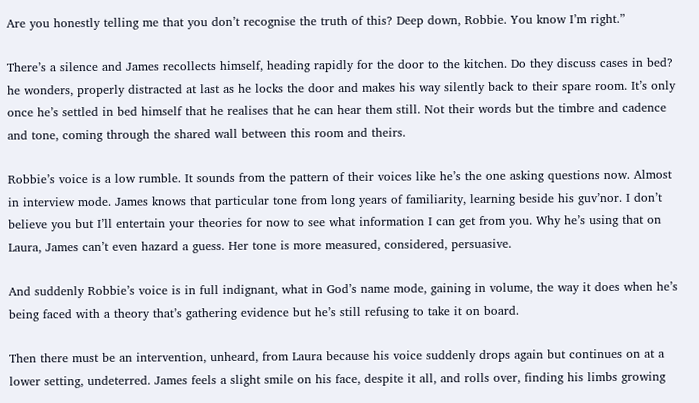Are you honestly telling me that you don’t recognise the truth of this? Deep down, Robbie. You know I’m right.”

There’s a silence and James recollects himself, heading rapidly for the door to the kitchen. Do they discuss cases in bed? he wonders, properly distracted at last as he locks the door and makes his way silently back to their spare room. It’s only once he’s settled in bed himself that he realises that he can hear them still. Not their words but the timbre and cadence and tone, coming through the shared wall between this room and theirs.

Robbie’s voice is a low rumble. It sounds from the pattern of their voices like he’s the one asking questions now. Almost in interview mode. James knows that particular tone from long years of familiarity, learning beside his guv’nor. I don’t believe you but I’ll entertain your theories for now to see what information I can get from you. Why he’s using that on Laura, James can’t even hazard a guess. Her tone is more measured, considered, persuasive.

And suddenly Robbie’s voice is in full indignant, what in God’s name mode, gaining in volume, the way it does when he’s being faced with a theory that’s gathering evidence but he’s still refusing to take it on board.

Then there must be an intervention, unheard, from Laura because his voice suddenly drops again but continues on at a lower setting, undeterred. James feels a slight smile on his face, despite it all, and rolls over, finding his limbs growing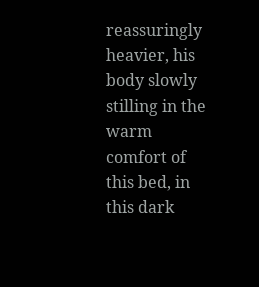reassuringly heavier, his body slowly stilling in the warm comfort of this bed, in this dark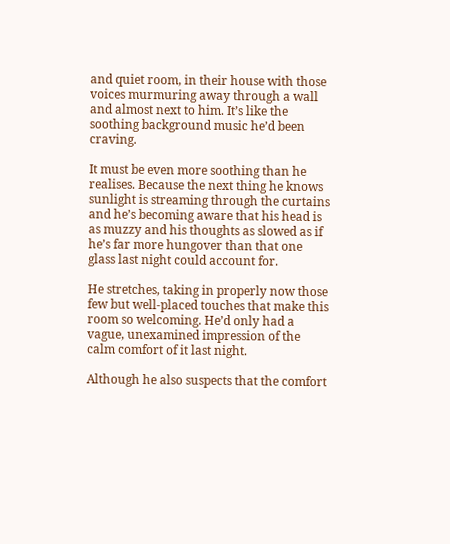and quiet room, in their house with those voices murmuring away through a wall and almost next to him. It’s like the soothing background music he’d been craving.

It must be even more soothing than he realises. Because the next thing he knows sunlight is streaming through the curtains and he’s becoming aware that his head is as muzzy and his thoughts as slowed as if he’s far more hungover than that one glass last night could account for.

He stretches, taking in properly now those few but well-placed touches that make this room so welcoming. He’d only had a vague, unexamined impression of the calm comfort of it last night.

Although he also suspects that the comfort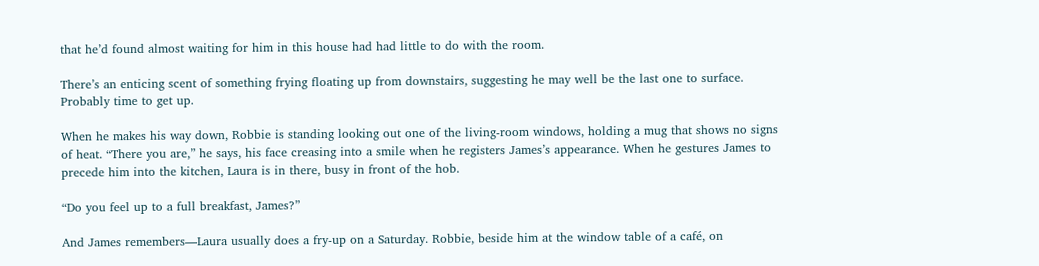that he’d found almost waiting for him in this house had had little to do with the room.

There’s an enticing scent of something frying floating up from downstairs, suggesting he may well be the last one to surface. Probably time to get up.

When he makes his way down, Robbie is standing looking out one of the living-room windows, holding a mug that shows no signs of heat. “There you are,” he says, his face creasing into a smile when he registers James’s appearance. When he gestures James to precede him into the kitchen, Laura is in there, busy in front of the hob.

“Do you feel up to a full breakfast, James?”

And James remembers—Laura usually does a fry-up on a Saturday. Robbie, beside him at the window table of a café, on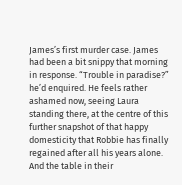James’s first murder case. James had been a bit snippy that morning in response. “Trouble in paradise?” he’d enquired. He feels rather ashamed now, seeing Laura standing there, at the centre of this further snapshot of that happy domesticity that Robbie has finally regained after all his years alone. And the table in their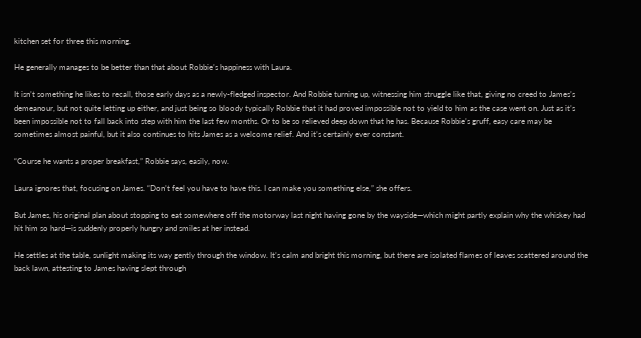kitchen set for three this morning.

He generally manages to be better than that about Robbie’s happiness with Laura.

It isn’t something he likes to recall, those early days as a newly-fledged inspector. And Robbie turning up, witnessing him struggle like that, giving no creed to James’s demeanour, but not quite letting up either, and just being so bloody typically Robbie that it had proved impossible not to yield to him as the case went on. Just as it’s been impossible not to fall back into step with him the last few months. Or to be so relieved deep down that he has. Because Robbie’s gruff, easy care may be sometimes almost painful, but it also continues to hits James as a welcome relief. And it’s certainly ever constant.

“Course he wants a proper breakfast,” Robbie says, easily, now.

Laura ignores that, focusing on James. “Don’t feel you have to have this. I can make you something else,” she offers.

But James, his original plan about stopping to eat somewhere off the motorway last night having gone by the wayside—which might partly explain why the whiskey had hit him so hard—is suddenly properly hungry and smiles at her instead.

He settles at the table, sunlight making its way gently through the window. It’s calm and bright this morning, but there are isolated flames of leaves scattered around the back lawn, attesting to James having slept through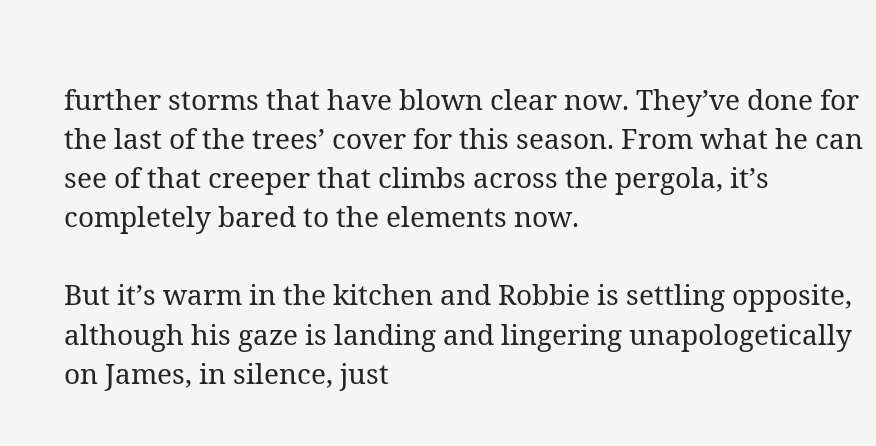further storms that have blown clear now. They’ve done for the last of the trees’ cover for this season. From what he can see of that creeper that climbs across the pergola, it’s completely bared to the elements now.

But it’s warm in the kitchen and Robbie is settling opposite, although his gaze is landing and lingering unapologetically on James, in silence, just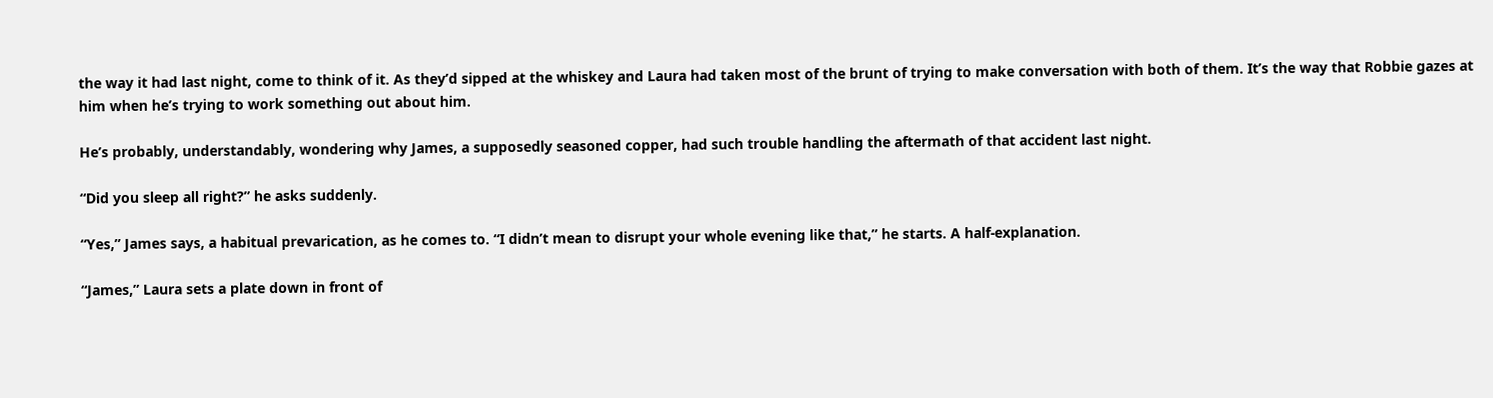the way it had last night, come to think of it. As they’d sipped at the whiskey and Laura had taken most of the brunt of trying to make conversation with both of them. It’s the way that Robbie gazes at him when he’s trying to work something out about him.

He’s probably, understandably, wondering why James, a supposedly seasoned copper, had such trouble handling the aftermath of that accident last night.

“Did you sleep all right?” he asks suddenly.

“Yes,” James says, a habitual prevarication, as he comes to. “I didn’t mean to disrupt your whole evening like that,” he starts. A half-explanation.

“James,” Laura sets a plate down in front of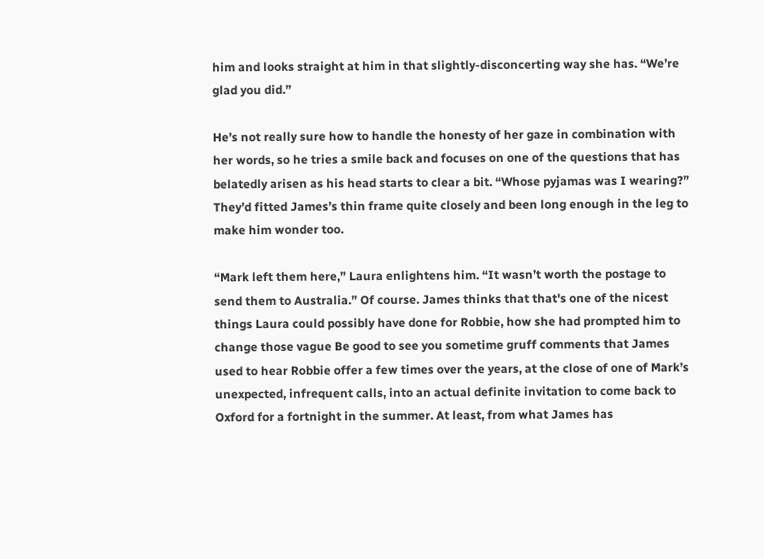him and looks straight at him in that slightly-disconcerting way she has. “We’re glad you did.”

He’s not really sure how to handle the honesty of her gaze in combination with her words, so he tries a smile back and focuses on one of the questions that has belatedly arisen as his head starts to clear a bit. “Whose pyjamas was I wearing?” They’d fitted James’s thin frame quite closely and been long enough in the leg to make him wonder too.

“Mark left them here,” Laura enlightens him. “It wasn’t worth the postage to send them to Australia.” Of course. James thinks that that's one of the nicest things Laura could possibly have done for Robbie, how she had prompted him to change those vague Be good to see you sometime gruff comments that James used to hear Robbie offer a few times over the years, at the close of one of Mark’s unexpected, infrequent calls, into an actual definite invitation to come back to Oxford for a fortnight in the summer. At least, from what James has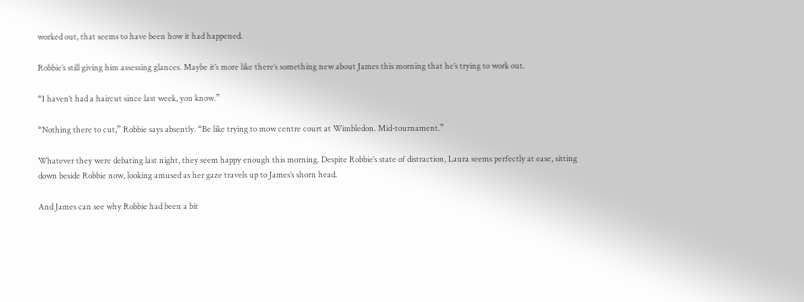worked out, that seems to have been how it had happened.

Robbie’s still giving him assessing glances. Maybe it’s more like there’s something new about James this morning that he’s trying to work out.

“I haven’t had a haircut since last week, you know.”

“Nothing there to cut,” Robbie says absently. “Be like trying to mow centre court at Wimbledon. Mid-tournament.”

Whatever they were debating last night, they seem happy enough this morning. Despite Robbie’s state of distraction, Laura seems perfectly at ease, sitting down beside Robbie now, looking amused as her gaze travels up to James’s shorn head.

And James can see why Robbie had been a bit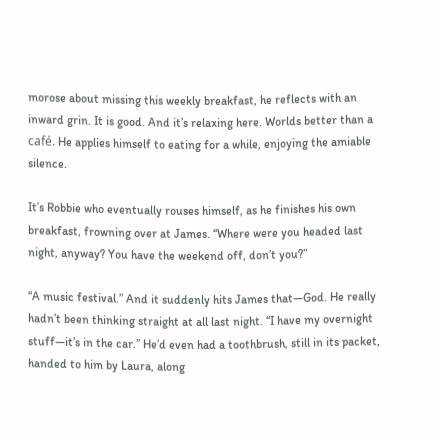morose about missing this weekly breakfast, he reflects with an inward grin. It is good. And it’s relaxing here. Worlds better than a café. He applies himself to eating for a while, enjoying the amiable silence.

It’s Robbie who eventually rouses himself, as he finishes his own breakfast, frowning over at James. “Where were you headed last night, anyway? You have the weekend off, don’t you?”

“A music festival.” And it suddenly hits James that—God. He really hadn’t been thinking straight at all last night. “I have my overnight stuff—it’s in the car.” He’d even had a toothbrush, still in its packet, handed to him by Laura, along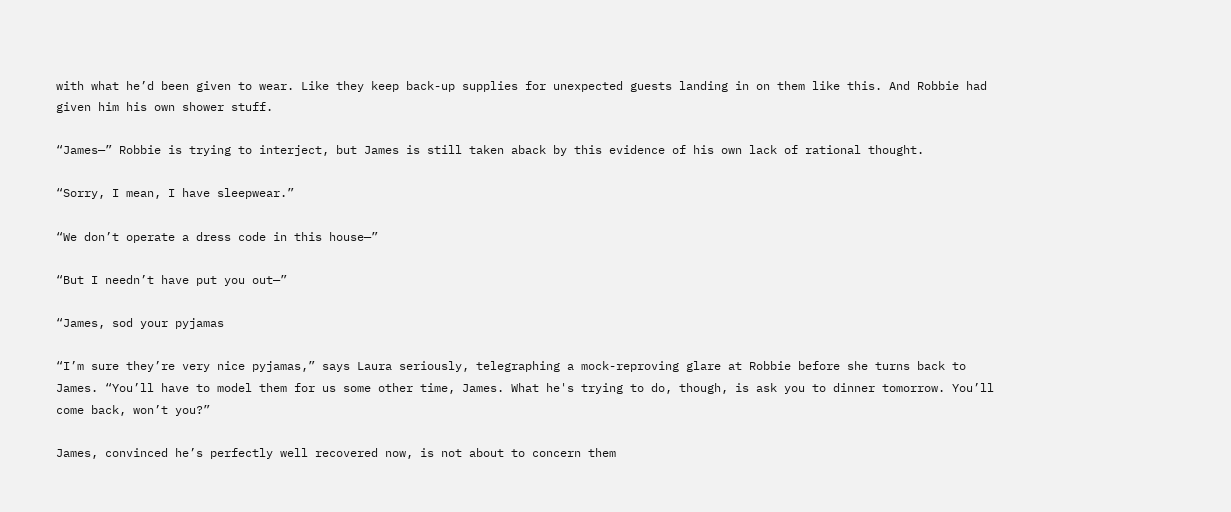with what he’d been given to wear. Like they keep back-up supplies for unexpected guests landing in on them like this. And Robbie had given him his own shower stuff.

“James—” Robbie is trying to interject, but James is still taken aback by this evidence of his own lack of rational thought.

“Sorry, I mean, I have sleepwear.”

“We don’t operate a dress code in this house—”

“But I needn’t have put you out—”

“James, sod your pyjamas

“I’m sure they’re very nice pyjamas,” says Laura seriously, telegraphing a mock-reproving glare at Robbie before she turns back to James. “You’ll have to model them for us some other time, James. What he's trying to do, though, is ask you to dinner tomorrow. You’ll come back, won’t you?”

James, convinced he’s perfectly well recovered now, is not about to concern them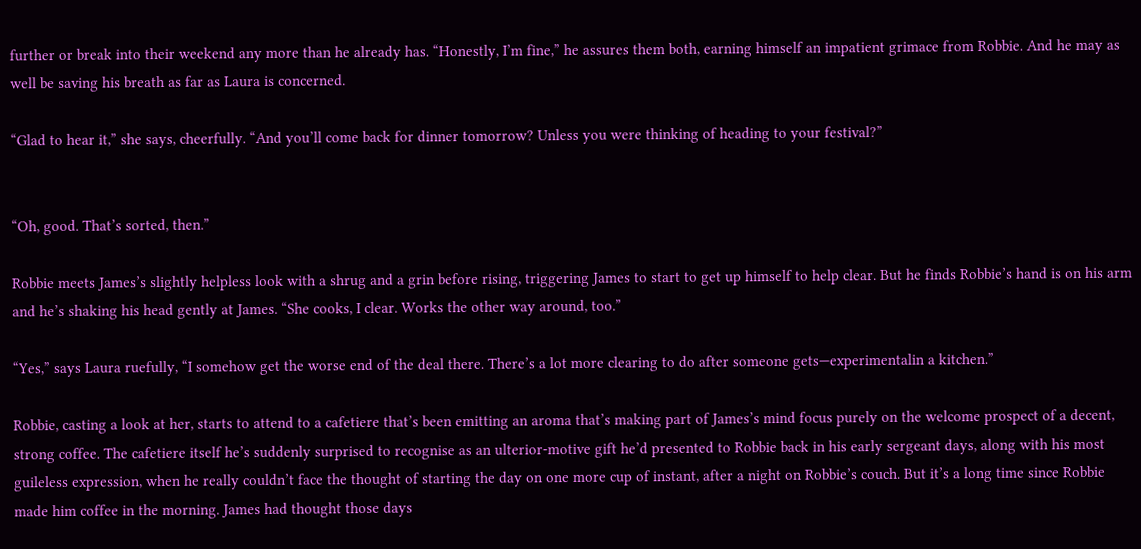further or break into their weekend any more than he already has. “Honestly, I’m fine,” he assures them both, earning himself an impatient grimace from Robbie. And he may as well be saving his breath as far as Laura is concerned.

“Glad to hear it,” she says, cheerfully. “And you’ll come back for dinner tomorrow? Unless you were thinking of heading to your festival?”


“Oh, good. That’s sorted, then.”

Robbie meets James’s slightly helpless look with a shrug and a grin before rising, triggering James to start to get up himself to help clear. But he finds Robbie’s hand is on his arm and he’s shaking his head gently at James. “She cooks, I clear. Works the other way around, too.”

“Yes,” says Laura ruefully, “I somehow get the worse end of the deal there. There’s a lot more clearing to do after someone gets—experimentalin a kitchen.”

Robbie, casting a look at her, starts to attend to a cafetiere that’s been emitting an aroma that’s making part of James’s mind focus purely on the welcome prospect of a decent, strong coffee. The cafetiere itself he’s suddenly surprised to recognise as an ulterior-motive gift he’d presented to Robbie back in his early sergeant days, along with his most guileless expression, when he really couldn’t face the thought of starting the day on one more cup of instant, after a night on Robbie’s couch. But it’s a long time since Robbie made him coffee in the morning. James had thought those days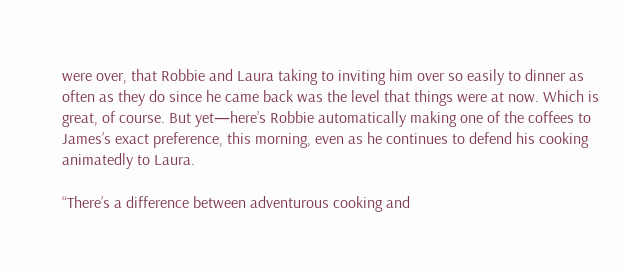were over, that Robbie and Laura taking to inviting him over so easily to dinner as often as they do since he came back was the level that things were at now. Which is great, of course. But yet—here’s Robbie automatically making one of the coffees to James’s exact preference, this morning, even as he continues to defend his cooking animatedly to Laura.

“There’s a difference between adventurous cooking and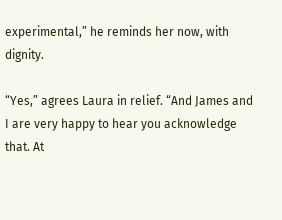experimental,” he reminds her now, with dignity.

“Yes,” agrees Laura in relief. “And James and I are very happy to hear you acknowledge that. At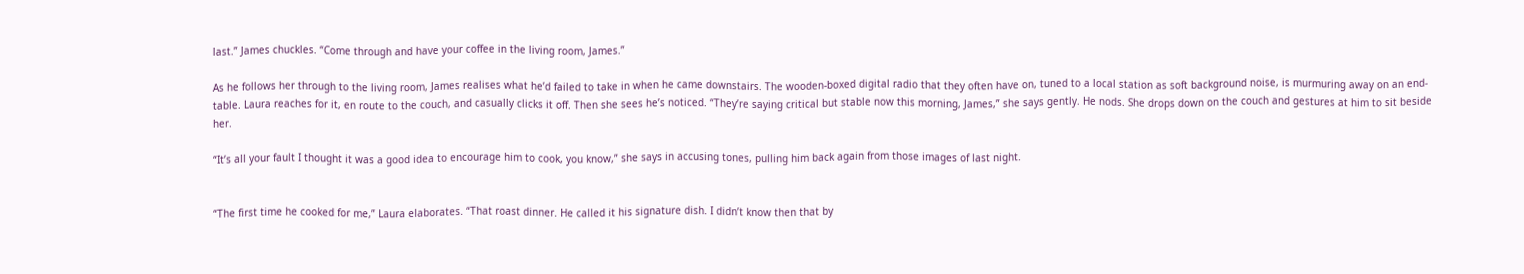last.” James chuckles. “Come through and have your coffee in the living room, James.”

As he follows her through to the living room, James realises what he’d failed to take in when he came downstairs. The wooden-boxed digital radio that they often have on, tuned to a local station as soft background noise, is murmuring away on an end-table. Laura reaches for it, en route to the couch, and casually clicks it off. Then she sees he’s noticed. “They’re saying critical but stable now this morning, James,” she says gently. He nods. She drops down on the couch and gestures at him to sit beside her.

“It’s all your fault I thought it was a good idea to encourage him to cook, you know,” she says in accusing tones, pulling him back again from those images of last night.


“The first time he cooked for me,” Laura elaborates. “That roast dinner. He called it his signature dish. I didn’t know then that by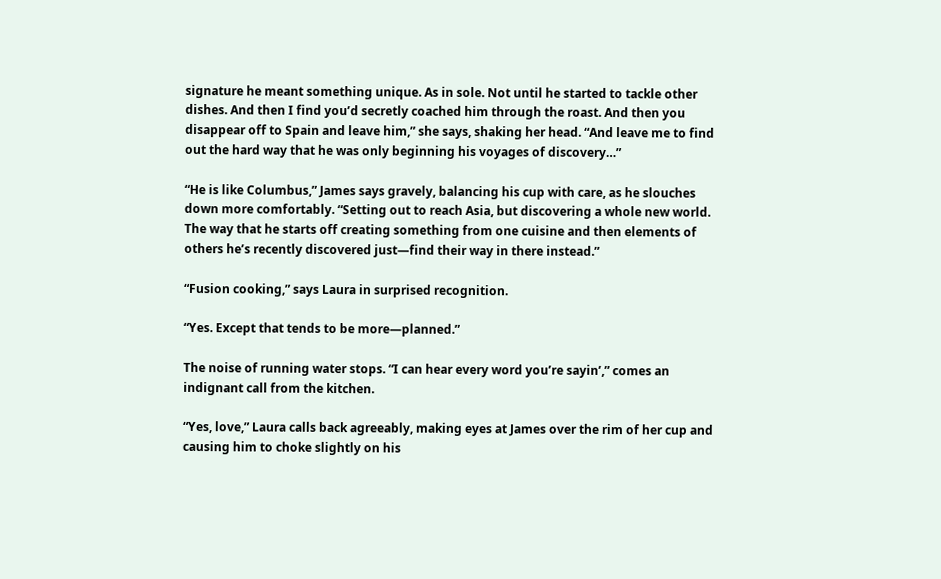signature he meant something unique. As in sole. Not until he started to tackle other dishes. And then I find you’d secretly coached him through the roast. And then you disappear off to Spain and leave him,” she says, shaking her head. “And leave me to find out the hard way that he was only beginning his voyages of discovery…”

“He is like Columbus,” James says gravely, balancing his cup with care, as he slouches down more comfortably. “Setting out to reach Asia, but discovering a whole new world. The way that he starts off creating something from one cuisine and then elements of others he’s recently discovered just—find their way in there instead.”

“Fusion cooking,” says Laura in surprised recognition.

“Yes. Except that tends to be more—planned.”

The noise of running water stops. “I can hear every word you’re sayin’,” comes an indignant call from the kitchen.

“Yes, love,” Laura calls back agreeably, making eyes at James over the rim of her cup and causing him to choke slightly on his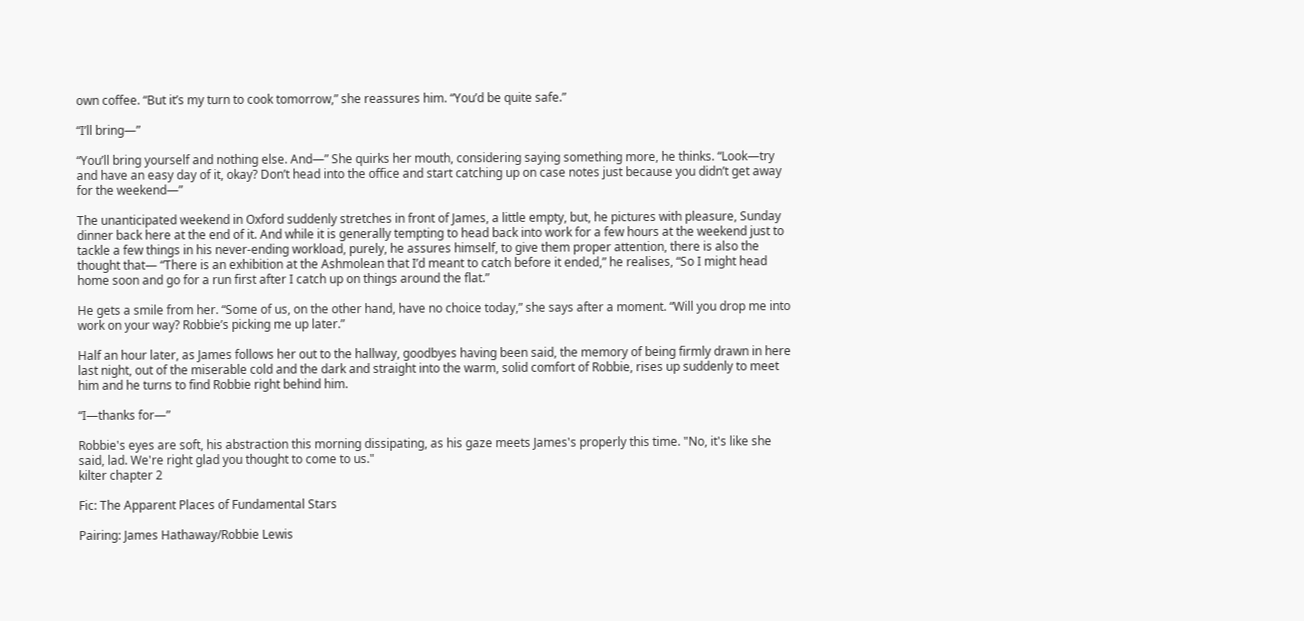own coffee. “But it’s my turn to cook tomorrow,” she reassures him. “You’d be quite safe.”

“I’ll bring—”

“You’ll bring yourself and nothing else. And—” She quirks her mouth, considering saying something more, he thinks. “Look—try and have an easy day of it, okay? Don’t head into the office and start catching up on case notes just because you didn’t get away for the weekend—”

The unanticipated weekend in Oxford suddenly stretches in front of James, a little empty, but, he pictures with pleasure, Sunday dinner back here at the end of it. And while it is generally tempting to head back into work for a few hours at the weekend just to tackle a few things in his never-ending workload, purely, he assures himself, to give them proper attention, there is also the thought that— “There is an exhibition at the Ashmolean that I’d meant to catch before it ended,” he realises, “So I might head home soon and go for a run first after I catch up on things around the flat.”

He gets a smile from her. “Some of us, on the other hand, have no choice today,” she says after a moment. “Will you drop me into work on your way? Robbie’s picking me up later.”

Half an hour later, as James follows her out to the hallway, goodbyes having been said, the memory of being firmly drawn in here last night, out of the miserable cold and the dark and straight into the warm, solid comfort of Robbie, rises up suddenly to meet him and he turns to find Robbie right behind him.

“I—thanks for—”

Robbie's eyes are soft, his abstraction this morning dissipating, as his gaze meets James's properly this time. "No, it's like she said, lad. We're right glad you thought to come to us."
kilter chapter 2

Fic: The Apparent Places of Fundamental Stars

Pairing: James Hathaway/Robbie Lewis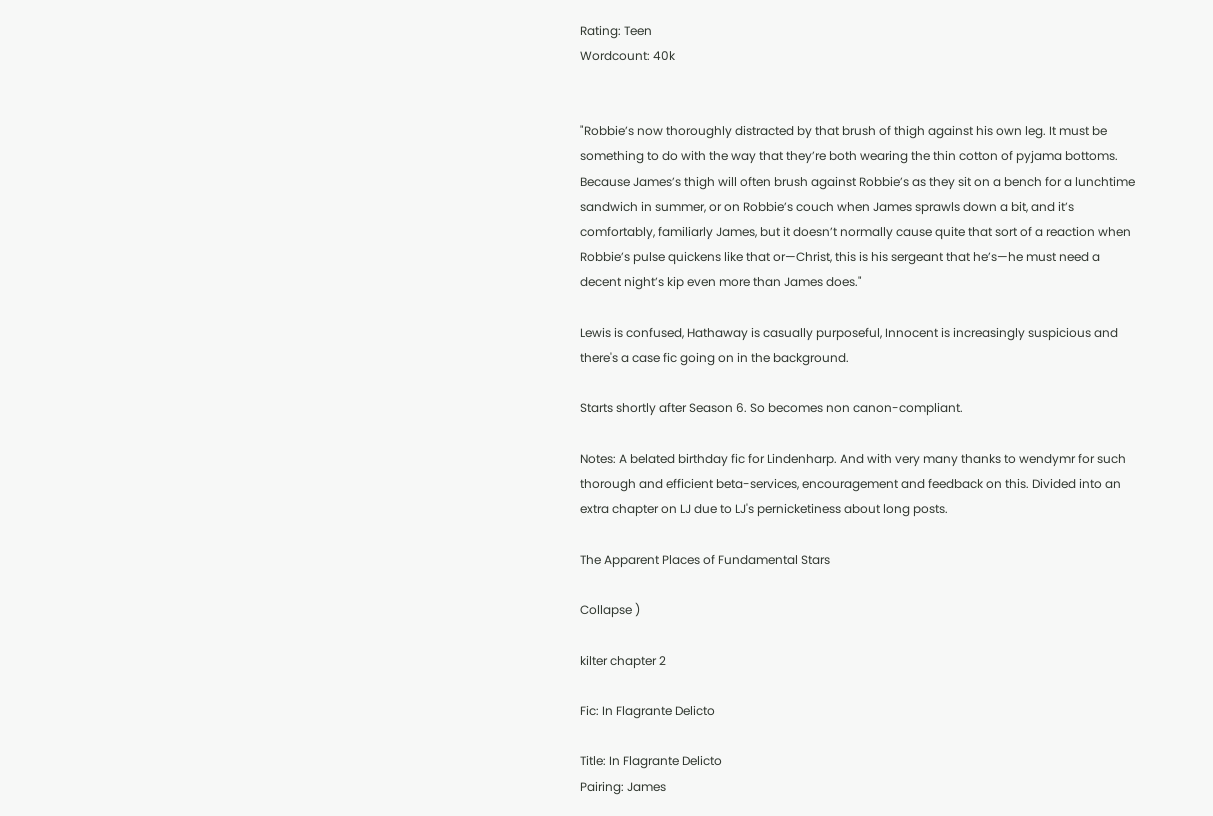Rating: Teen
Wordcount: 40k


"Robbie’s now thoroughly distracted by that brush of thigh against his own leg. It must be something to do with the way that they’re both wearing the thin cotton of pyjama bottoms. Because James’s thigh will often brush against Robbie’s as they sit on a bench for a lunchtime sandwich in summer, or on Robbie’s couch when James sprawls down a bit, and it’s comfortably, familiarly James, but it doesn’t normally cause quite that sort of a reaction when Robbie’s pulse quickens like that or—Christ, this is his sergeant that he’s—he must need a decent night’s kip even more than James does."

Lewis is confused, Hathaway is casually purposeful, Innocent is increasingly suspicious and there's a case fic going on in the background.

Starts shortly after Season 6. So becomes non canon-compliant.

Notes: A belated birthday fic for Lindenharp. And with very many thanks to wendymr for such thorough and efficient beta-services, encouragement and feedback on this. Divided into an extra chapter on LJ due to LJ's pernicketiness about long posts.

The Apparent Places of Fundamental Stars

Collapse )

kilter chapter 2

Fic: In Flagrante Delicto

Title: In Flagrante Delicto
Pairing: James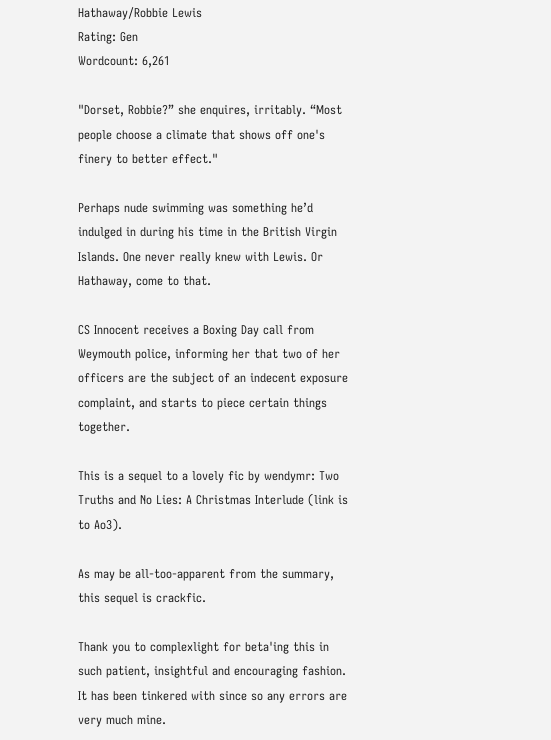Hathaway/Robbie Lewis
Rating: Gen
Wordcount: 6,261

"Dorset, Robbie?” she enquires, irritably. “Most people choose a climate that shows off one's finery to better effect."

Perhaps nude swimming was something he’d indulged in during his time in the British Virgin Islands. One never really knew with Lewis. Or Hathaway, come to that.

CS Innocent receives a Boxing Day call from Weymouth police, informing her that two of her officers are the subject of an indecent exposure complaint, and starts to piece certain things together.

This is a sequel to a lovely fic by wendymr: Two Truths and No Lies: A Christmas Interlude (link is to Ao3).

As may be all-too-apparent from the summary, this sequel is crackfic.

Thank you to complexlight for beta'ing this in such patient, insightful and encouraging fashion. It has been tinkered with since so any errors are very much mine.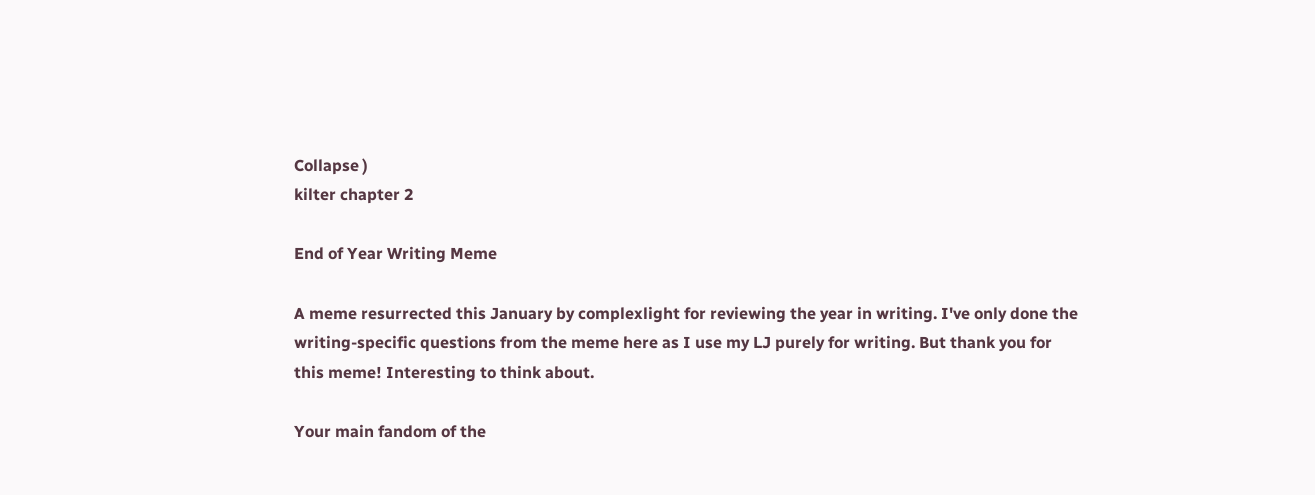Collapse )
kilter chapter 2

End of Year Writing Meme

A meme resurrected this January by complexlight for reviewing the year in writing. I've only done the writing-specific questions from the meme here as I use my LJ purely for writing. But thank you for this meme! Interesting to think about.

Your main fandom of the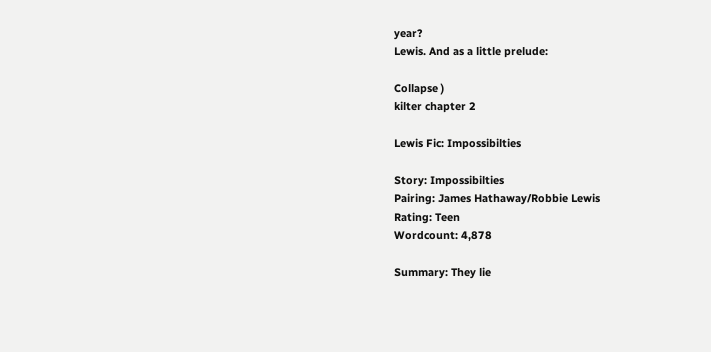year?
Lewis. And as a little prelude:

Collapse )
kilter chapter 2

Lewis Fic: Impossibilties

Story: Impossibilties
Pairing: James Hathaway/Robbie Lewis
Rating: Teen
Wordcount: 4,878

Summary: They lie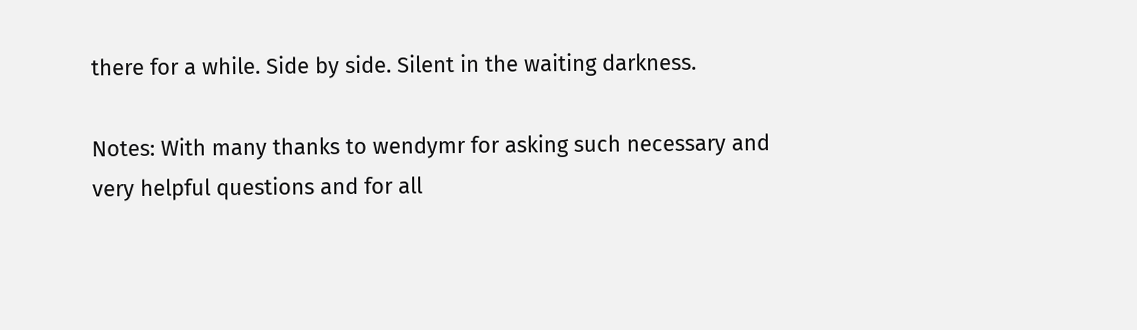there for a while. Side by side. Silent in the waiting darkness.

Notes: With many thanks to wendymr for asking such necessary and very helpful questions and for all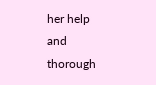her help and thorough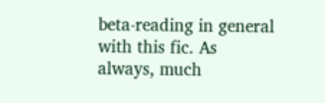beta-reading in general with this fic. As always, much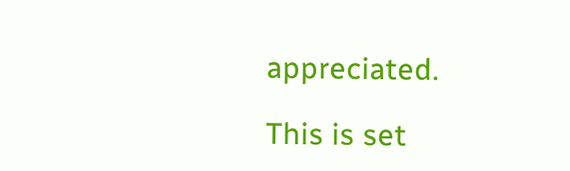appreciated.

This is set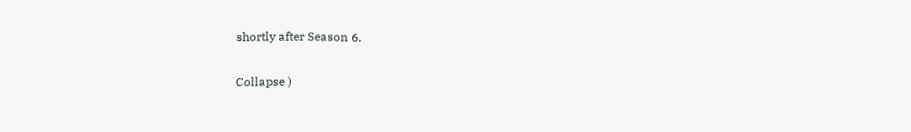shortly after Season 6.

Collapse )